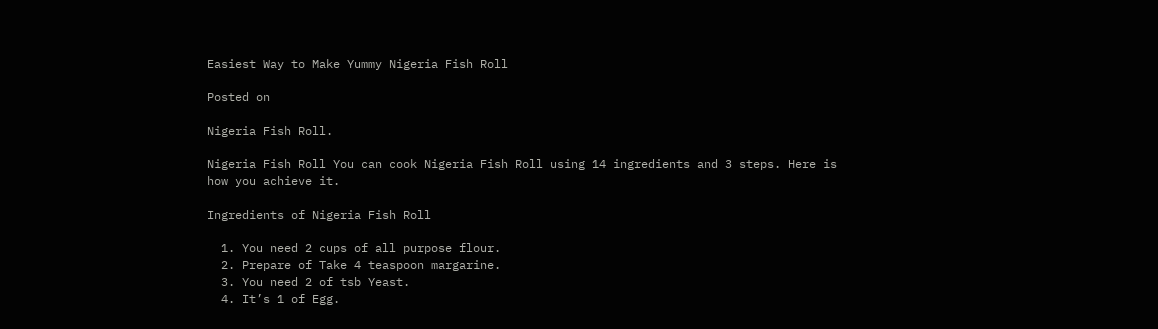Easiest Way to Make Yummy Nigeria Fish Roll

Posted on

Nigeria Fish Roll.

Nigeria Fish Roll You can cook Nigeria Fish Roll using 14 ingredients and 3 steps. Here is how you achieve it.

Ingredients of Nigeria Fish Roll

  1. You need 2 cups of all purpose flour.
  2. Prepare of Take 4 teaspoon margarine.
  3. You need 2 of tsb Yeast.
  4. It’s 1 of Egg.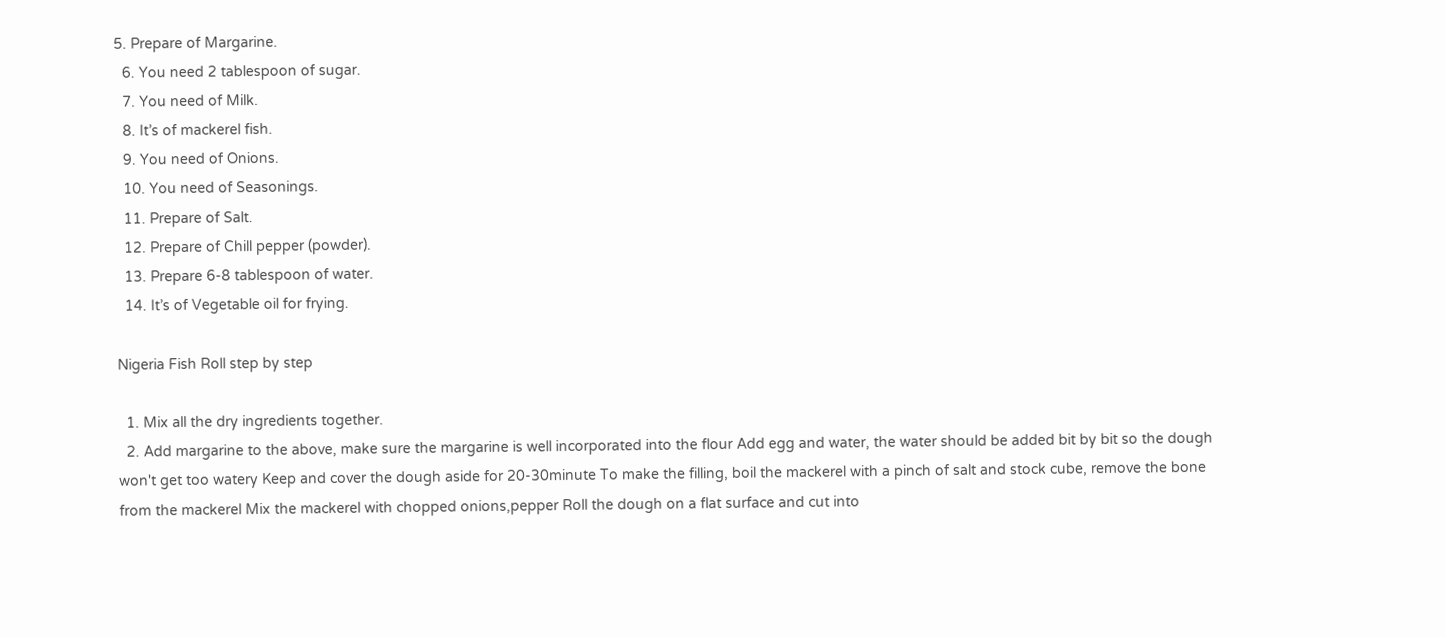5. Prepare of Margarine.
  6. You need 2 tablespoon of sugar.
  7. You need of Milk.
  8. It’s of mackerel fish.
  9. You need of Onions.
  10. You need of Seasonings.
  11. Prepare of Salt.
  12. Prepare of Chill pepper (powder).
  13. Prepare 6-8 tablespoon of water.
  14. It’s of Vegetable oil for frying.

Nigeria Fish Roll step by step

  1. Mix all the dry ingredients together.
  2. Add margarine to the above, make sure the margarine is well incorporated into the flour Add egg and water, the water should be added bit by bit so the dough won't get too watery Keep and cover the dough aside for 20-30minute To make the filling, boil the mackerel with a pinch of salt and stock cube, remove the bone from the mackerel Mix the mackerel with chopped onions,pepper Roll the dough on a flat surface and cut into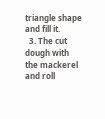triangle shape and fill it.
  3. The cut dough with the mackerel and roll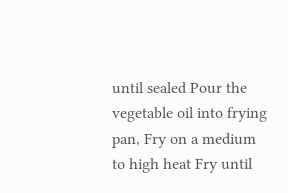until sealed Pour the vegetable oil into frying pan, Fry on a medium to high heat Fry until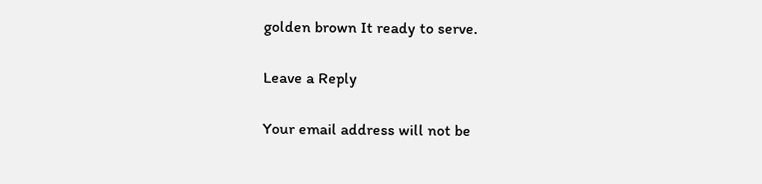golden brown It ready to serve.

Leave a Reply

Your email address will not be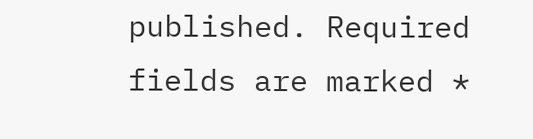published. Required fields are marked *